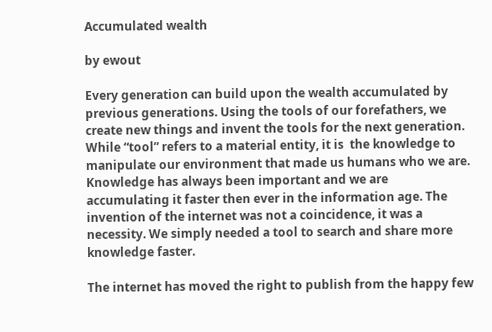Accumulated wealth

by ewout

Every generation can build upon the wealth accumulated by previous generations. Using the tools of our forefathers, we create new things and invent the tools for the next generation. While “tool” refers to a material entity, it is  the knowledge to manipulate our environment that made us humans who we are. Knowledge has always been important and we are accumulating it faster then ever in the information age. The invention of the internet was not a coincidence, it was a necessity. We simply needed a tool to search and share more knowledge faster.

The internet has moved the right to publish from the happy few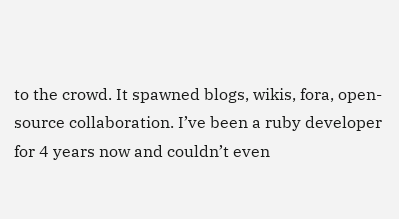to the crowd. It spawned blogs, wikis, fora, open-source collaboration. I’ve been a ruby developer for 4 years now and couldn’t even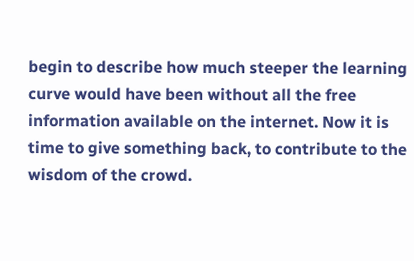begin to describe how much steeper the learning curve would have been without all the free information available on the internet. Now it is time to give something back, to contribute to the wisdom of the crowd.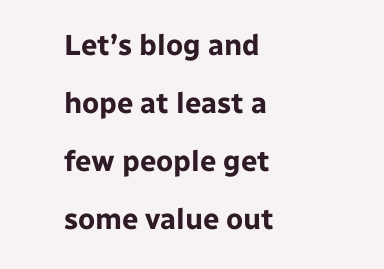Let’s blog and hope at least a few people get some value out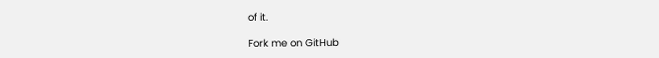of it.

Fork me on GitHub